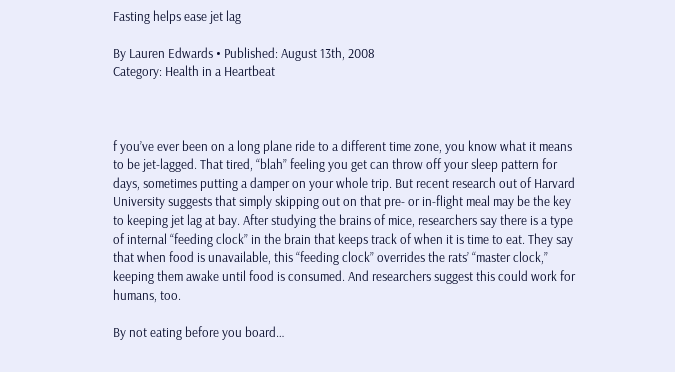Fasting helps ease jet lag

By Lauren Edwards • Published: August 13th, 2008
Category: Health in a Heartbeat



f you’ve ever been on a long plane ride to a different time zone, you know what it means to be jet-lagged. That tired, “blah” feeling you get can throw off your sleep pattern for days, sometimes putting a damper on your whole trip. But recent research out of Harvard University suggests that simply skipping out on that pre- or in-flight meal may be the key to keeping jet lag at bay. After studying the brains of mice, researchers say there is a type of internal “feeding clock” in the brain that keeps track of when it is time to eat. They say that when food is unavailable, this “feeding clock” overrides the rats’ “master clock,” keeping them awake until food is consumed. And researchers suggest this could work for humans, too.

By not eating before you board…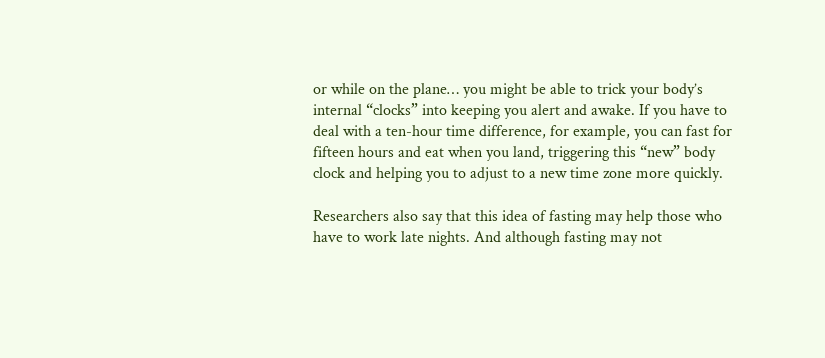or while on the plane… you might be able to trick your body’s internal “clocks” into keeping you alert and awake. If you have to deal with a ten-hour time difference, for example, you can fast for fifteen hours and eat when you land, triggering this “new” body clock and helping you to adjust to a new time zone more quickly.

Researchers also say that this idea of fasting may help those who have to work late nights. And although fasting may not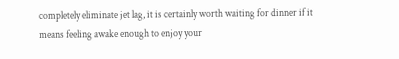completely eliminate jet lag, it is certainly worth waiting for dinner if it means feeling awake enough to enjoy your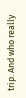trip. And who really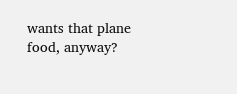wants that plane food, anyway?